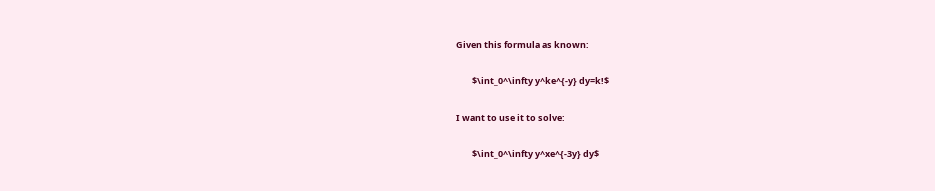Given this formula as known:

        $\int_0^\infty y^ke^{-y} dy=k!$

I want to use it to solve:

        $\int_0^\infty y^xe^{-3y} dy$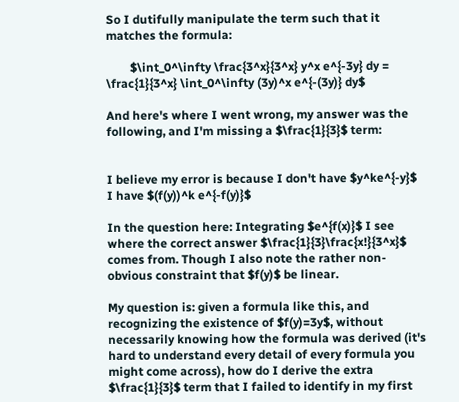So I dutifully manipulate the term such that it matches the formula:

        $\int_0^\infty \frac{3^x}{3^x} y^x e^{-3y} dy = \frac{1}{3^x} \int_0^\infty (3y)^x e^{-(3y)} dy$

And here's where I went wrong, my answer was the following, and I'm missing a $\frac{1}{3}$ term:


I believe my error is because I don't have $y^ke^{-y}$ I have $(f(y))^k e^{-f(y)}$

In the question here: Integrating $e^{f(x)}$ I see where the correct answer $\frac{1}{3}\frac{x!}{3^x}$ comes from. Though I also note the rather non-obvious constraint that $f(y)$ be linear.

My question is: given a formula like this, and recognizing the existence of $f(y)=3y$, without necessarily knowing how the formula was derived (it's hard to understand every detail of every formula you might come across), how do I derive the extra $\frac{1}{3}$ term that I failed to identify in my first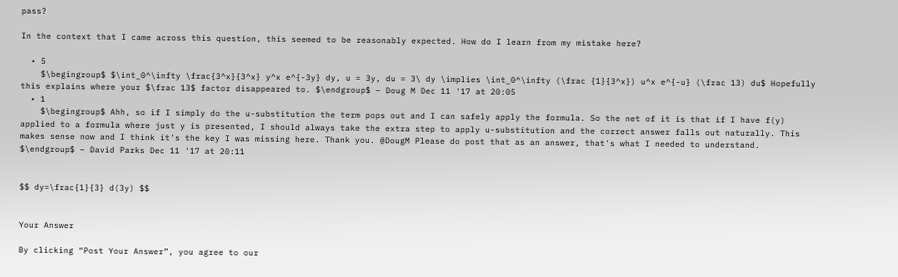pass?

In the context that I came across this question, this seemed to be reasonably expected. How do I learn from my mistake here?

  • 5
    $\begingroup$ $\int_0^\infty \frac{3^x}{3^x} y^x e^{-3y} dy, u = 3y, du = 3\ dy \implies \int_0^\infty (\frac {1}{3^x}) u^x e^{-u} (\frac 13) du$ Hopefully this explains where your $\frac 13$ factor disappeared to. $\endgroup$ – Doug M Dec 11 '17 at 20:05
  • 1
    $\begingroup$ Ahh, so if I simply do the u-substitution the term pops out and I can safely apply the formula. So the net of it is that if I have f(y) applied to a formula where just y is presented, I should always take the extra step to apply u-substitution and the correct answer falls out naturally. This makes sense now and I think it's the key I was missing here. Thank you. @DougM Please do post that as an answer, that's what I needed to understand. $\endgroup$ – David Parks Dec 11 '17 at 20:11


$$ dy=\frac{1}{3} d(3y) $$


Your Answer

By clicking “Post Your Answer”, you agree to our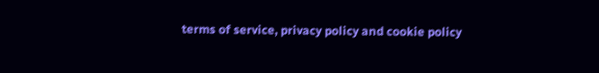terms of service, privacy policy and cookie policy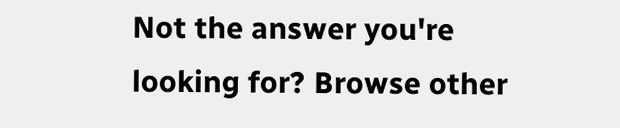Not the answer you're looking for? Browse other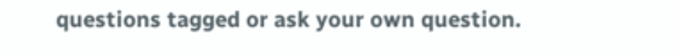questions tagged or ask your own question.